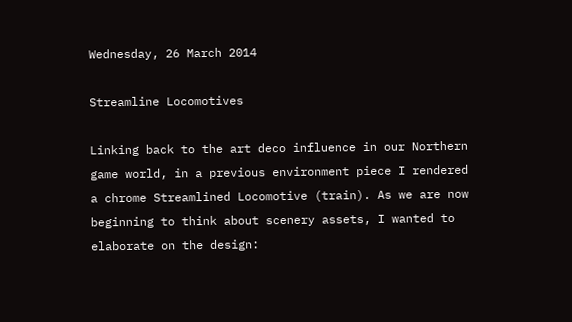Wednesday, 26 March 2014

Streamline Locomotives

Linking back to the art deco influence in our Northern game world, in a previous environment piece I rendered a chrome Streamlined Locomotive (train). As we are now beginning to think about scenery assets, I wanted to elaborate on the design: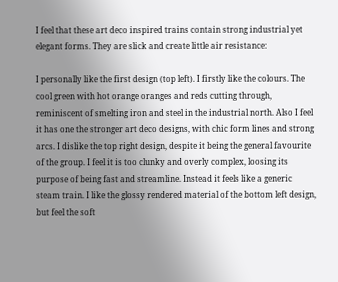I feel that these art deco inspired trains contain strong industrial yet elegant forms. They are slick and create little air resistance:

I personally like the first design (top left). I firstly like the colours. The cool green with hot orange oranges and reds cutting through, reminiscent of smelting iron and steel in the industrial north. Also I feel it has one the stronger art deco designs, with chic form lines and strong arcs. I dislike the top right design, despite it being the general favourite of the group. I feel it is too clunky and overly complex, loosing its purpose of being fast and streamline. Instead it feels like a generic steam train. I like the glossy rendered material of the bottom left design, but feel the soft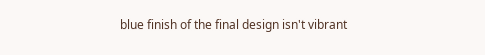blue finish of the final design isn't vibrant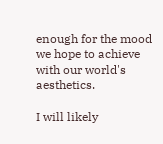enough for the mood we hope to achieve with our world's aesthetics.

I will likely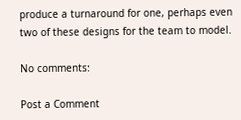produce a turnaround for one, perhaps even two of these designs for the team to model.

No comments:

Post a Comment